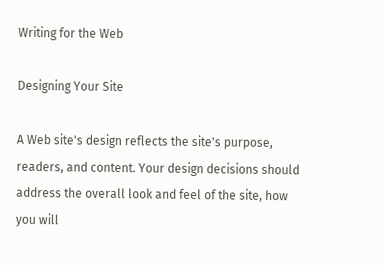Writing for the Web

Designing Your Site

A Web site's design reflects the site's purpose, readers, and content. Your design decisions should address the overall look and feel of the site, how you will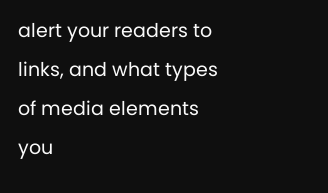alert your readers to links, and what types of media elements you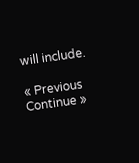will include.

« Previous
Continue »